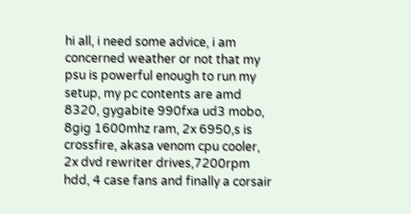hi all, i need some advice, i am concerned weather or not that my psu is powerful enough to run my setup, my pc contents are amd 8320, gygabite 990fxa ud3 mobo, 8gig 1600mhz ram, 2x 6950,s is crossfire, akasa venom cpu cooler, 2x dvd rewriter drives,7200rpm hdd, 4 case fans and finally a corsair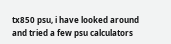tx850 psu, i have looked around and tried a few psu calculators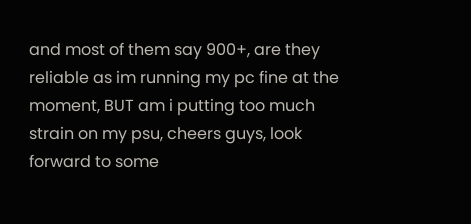and most of them say 900+, are they reliable as im running my pc fine at the moment, BUT am i putting too much strain on my psu, cheers guys, look forward to some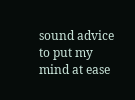sound advice to put my mind at ease